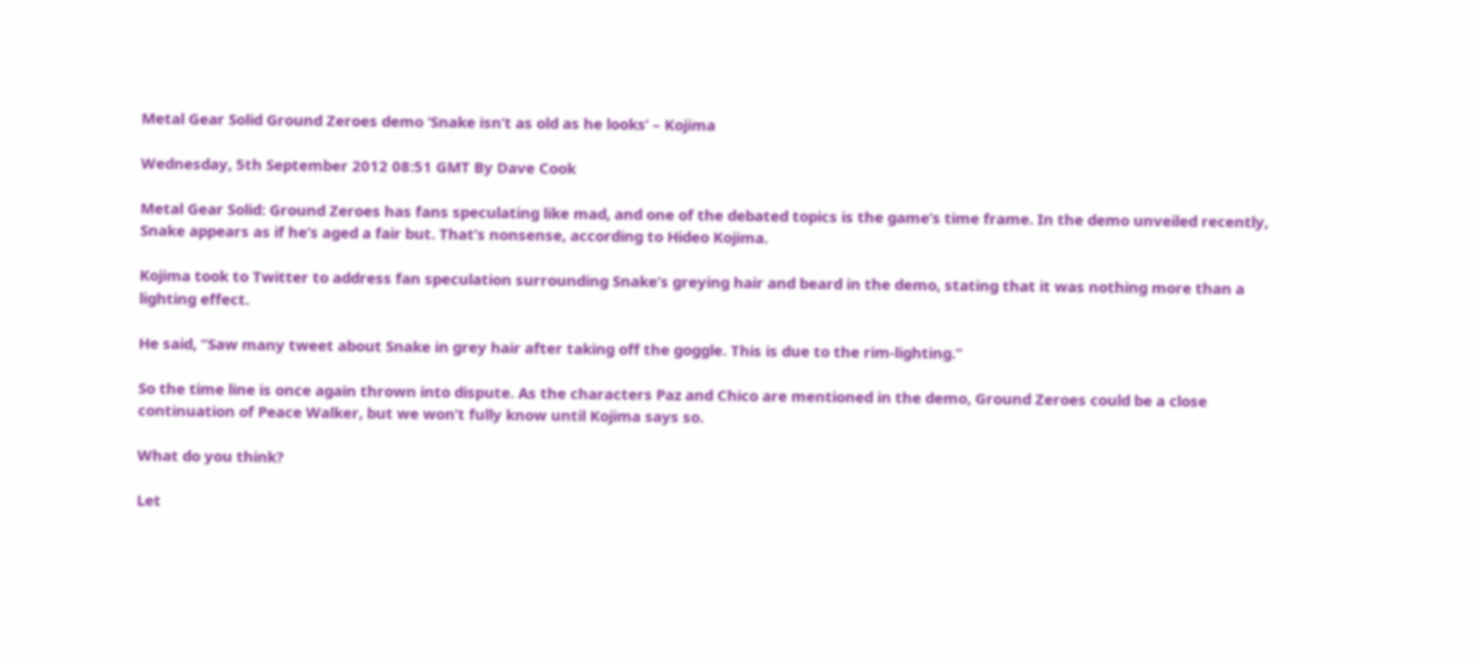Metal Gear Solid Ground Zeroes demo ‘Snake isn’t as old as he looks’ – Kojima

Wednesday, 5th September 2012 08:51 GMT By Dave Cook

Metal Gear Solid: Ground Zeroes has fans speculating like mad, and one of the debated topics is the game’s time frame. In the demo unveiled recently, Snake appears as if he’s aged a fair but. That’s nonsense, according to Hideo Kojima.

Kojima took to Twitter to address fan speculation surrounding Snake’s greying hair and beard in the demo, stating that it was nothing more than a lighting effect.

He said, “Saw many tweet about Snake in grey hair after taking off the goggle. This is due to the rim-lighting.”

So the time line is once again thrown into dispute. As the characters Paz and Chico are mentioned in the demo, Ground Zeroes could be a close continuation of Peace Walker, but we won’t fully know until Kojima says so.

What do you think?

Let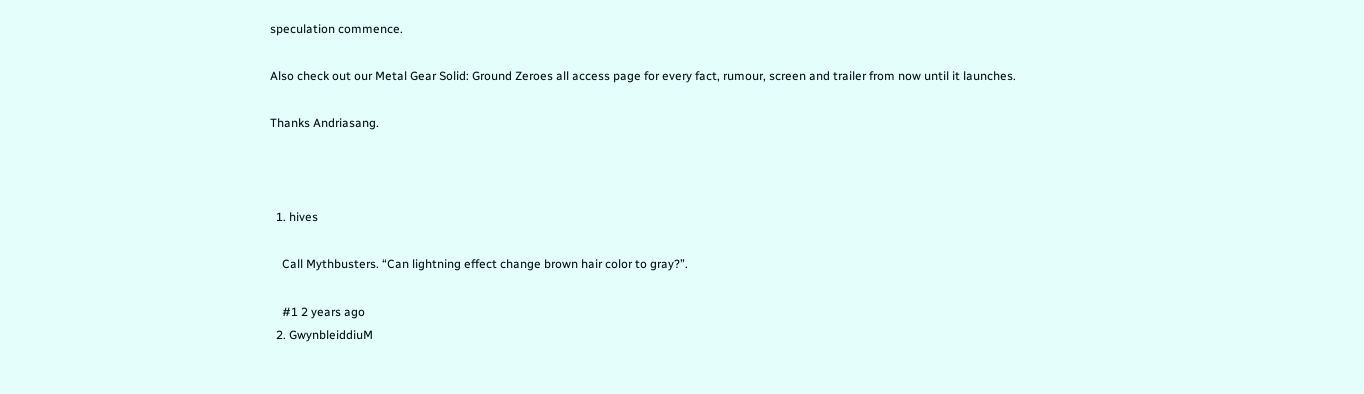speculation commence.

Also check out our Metal Gear Solid: Ground Zeroes all access page for every fact, rumour, screen and trailer from now until it launches.

Thanks Andriasang.



  1. hives

    Call Mythbusters. “Can lightning effect change brown hair color to gray?”.

    #1 2 years ago
  2. GwynbleiddiuM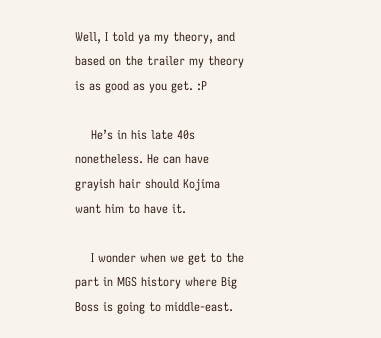Well, I told ya my theory, and based on the trailer my theory is as good as you get. :P

    He’s in his late 40s nonetheless. He can have grayish hair should Kojima want him to have it.

    I wonder when we get to the part in MGS history where Big Boss is going to middle-east.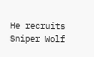He recruits Sniper Wolf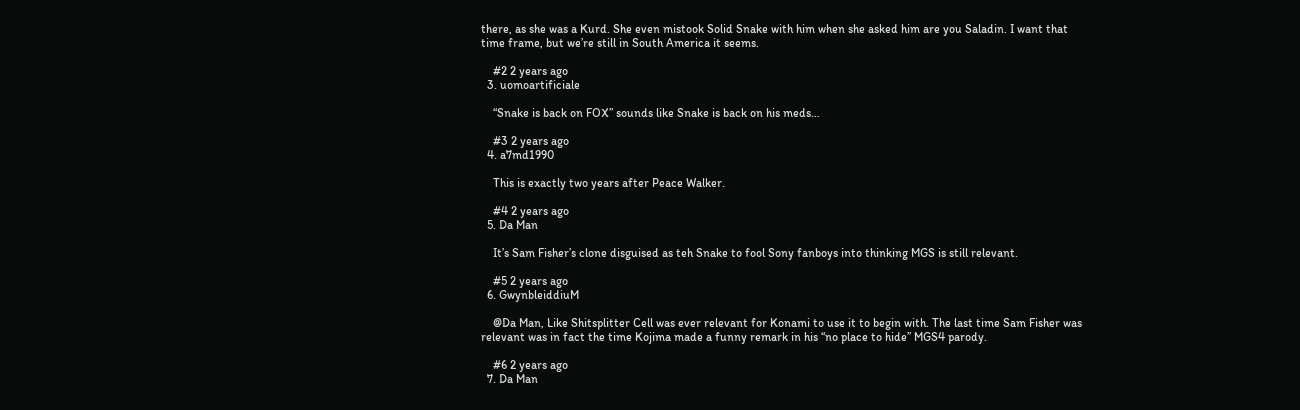there, as she was a Kurd. She even mistook Solid Snake with him when she asked him are you Saladin. I want that time frame, but we’re still in South America it seems.

    #2 2 years ago
  3. uomoartificiale

    “Snake is back on FOX” sounds like Snake is back on his meds…

    #3 2 years ago
  4. a7md1990

    This is exactly two years after Peace Walker.

    #4 2 years ago
  5. Da Man

    It’s Sam Fisher’s clone disguised as teh Snake to fool Sony fanboys into thinking MGS is still relevant.

    #5 2 years ago
  6. GwynbleiddiuM

    @Da Man, Like Shitsplitter Cell was ever relevant for Konami to use it to begin with. The last time Sam Fisher was relevant was in fact the time Kojima made a funny remark in his “no place to hide” MGS4 parody.

    #6 2 years ago
  7. Da Man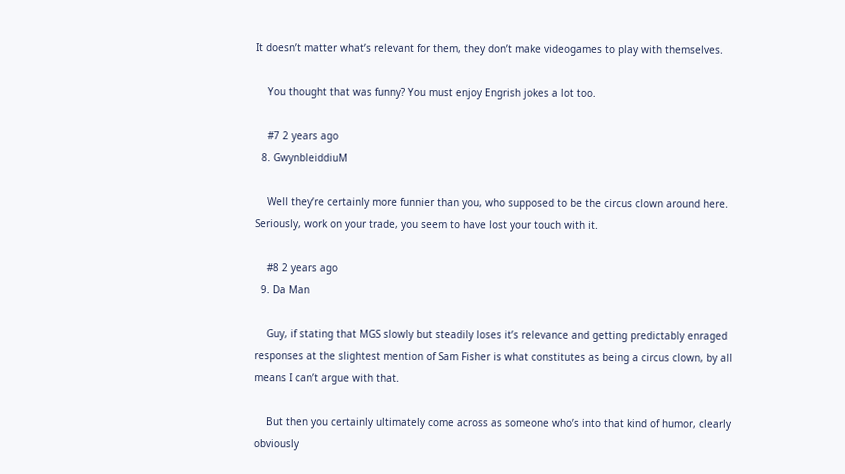It doesn’t matter what’s relevant for them, they don’t make videogames to play with themselves.

    You thought that was funny? You must enjoy Engrish jokes a lot too.

    #7 2 years ago
  8. GwynbleiddiuM

    Well they’re certainly more funnier than you, who supposed to be the circus clown around here. Seriously, work on your trade, you seem to have lost your touch with it.

    #8 2 years ago
  9. Da Man

    Guy, if stating that MGS slowly but steadily loses it’s relevance and getting predictably enraged responses at the slightest mention of Sam Fisher is what constitutes as being a circus clown, by all means I can’t argue with that.

    But then you certainly ultimately come across as someone who’s into that kind of humor, clearly obviously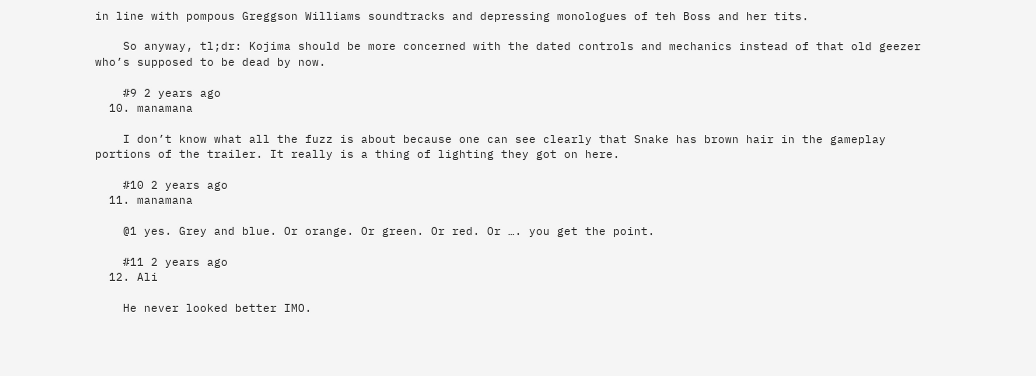in line with pompous Greggson Williams soundtracks and depressing monologues of teh Boss and her tits.

    So anyway, tl;dr: Kojima should be more concerned with the dated controls and mechanics instead of that old geezer who’s supposed to be dead by now.

    #9 2 years ago
  10. manamana

    I don’t know what all the fuzz is about because one can see clearly that Snake has brown hair in the gameplay portions of the trailer. It really is a thing of lighting they got on here.

    #10 2 years ago
  11. manamana

    @1 yes. Grey and blue. Or orange. Or green. Or red. Or …. you get the point.

    #11 2 years ago
  12. Ali

    He never looked better IMO.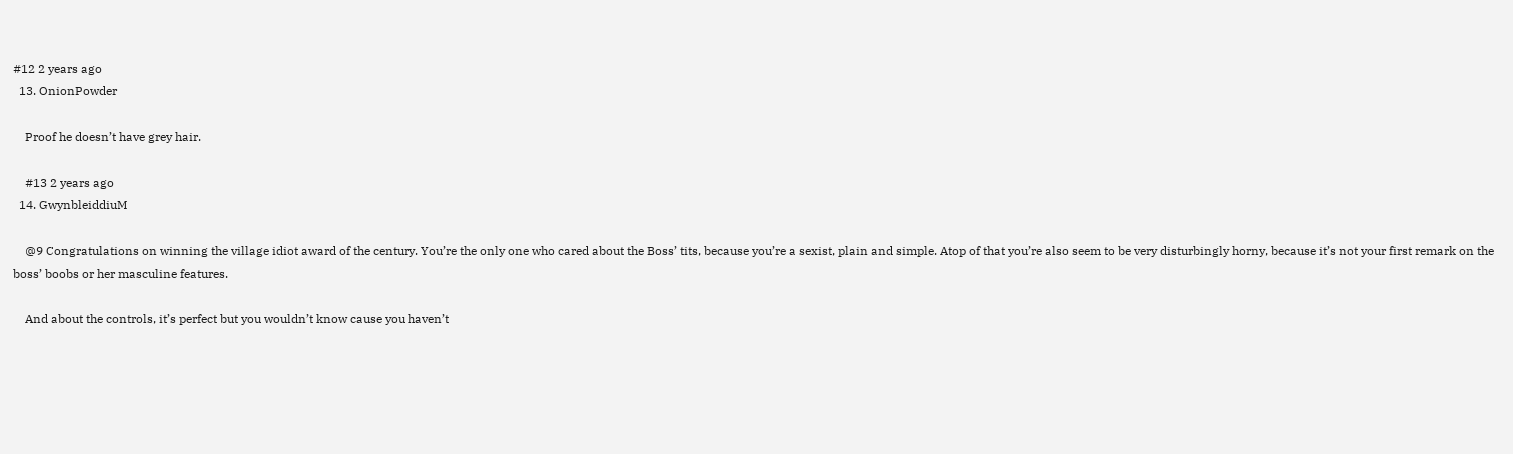#12 2 years ago
  13. OnionPowder

    Proof he doesn’t have grey hair.

    #13 2 years ago
  14. GwynbleiddiuM

    @9 Congratulations on winning the village idiot award of the century. You’re the only one who cared about the Boss’ tits, because you’re a sexist, plain and simple. Atop of that you’re also seem to be very disturbingly horny, because it’s not your first remark on the boss’ boobs or her masculine features.

    And about the controls, it’s perfect but you wouldn’t know cause you haven’t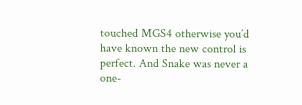touched MGS4 otherwise you’d have known the new control is perfect. And Snake was never a one-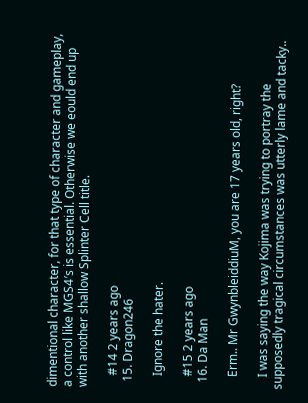dimentional character, for that type of character and gameplay, a control like MGS4′s is essential. Otherwise we eould end up with another shallow Splinter Cell title.

    #14 2 years ago
  15. Dragon246

    Ignore the hater.

    #15 2 years ago
  16. Da Man

    Erm.. Mr GwynbleiddiuM, you are 17 years old, right?

    I was saying the way Kojima was trying to portray the supposedly tragical circumstances was utterly lame and tacky..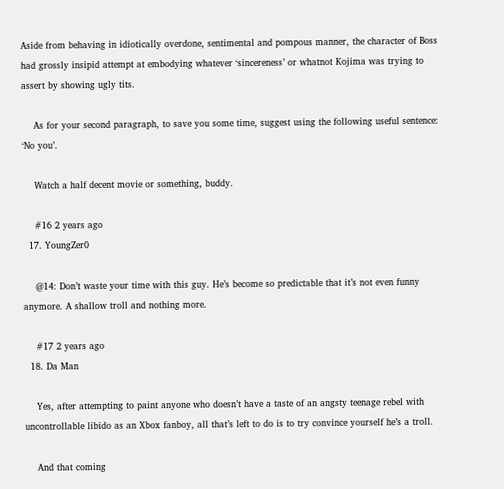Aside from behaving in idiotically overdone, sentimental and pompous manner, the character of Boss had grossly insipid attempt at embodying whatever ‘sincereness’ or whatnot Kojima was trying to assert by showing ugly tits.

    As for your second paragraph, to save you some time, suggest using the following useful sentence: ‘No you’.

    Watch a half decent movie or something, buddy.

    #16 2 years ago
  17. YoungZer0

    @14: Don’t waste your time with this guy. He’s become so predictable that it’s not even funny anymore. A shallow troll and nothing more.

    #17 2 years ago
  18. Da Man

    Yes, after attempting to paint anyone who doesn’t have a taste of an angsty teenage rebel with uncontrollable libido as an Xbox fanboy, all that’s left to do is to try convince yourself he’s a troll.

    And that coming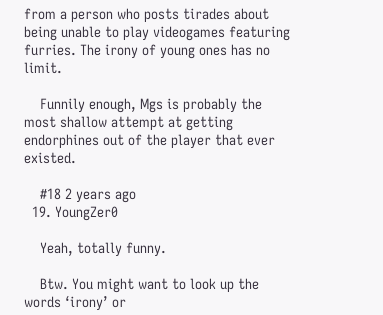from a person who posts tirades about being unable to play videogames featuring furries. The irony of young ones has no limit.

    Funnily enough, Mgs is probably the most shallow attempt at getting endorphines out of the player that ever existed.

    #18 2 years ago
  19. YoungZer0

    Yeah, totally funny.

    Btw. You might want to look up the words ‘irony’ or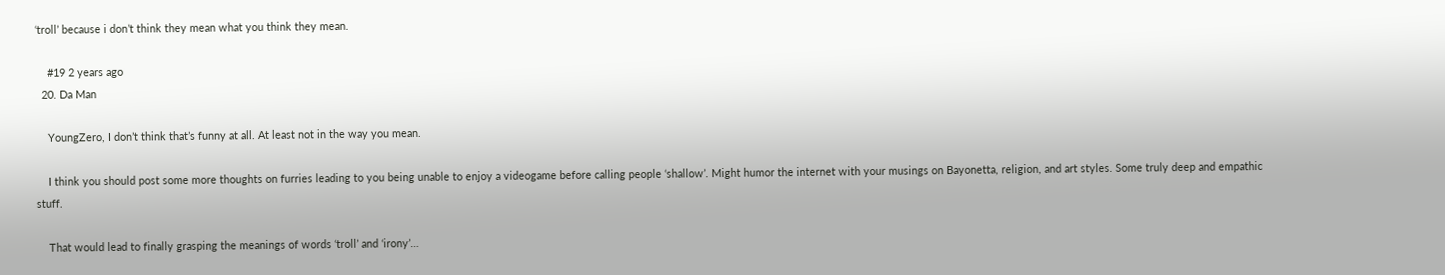‘troll’ because i don’t think they mean what you think they mean.

    #19 2 years ago
  20. Da Man

    YoungZero, I don’t think that’s funny at all. At least not in the way you mean.

    I think you should post some more thoughts on furries leading to you being unable to enjoy a videogame before calling people ‘shallow’. Might humor the internet with your musings on Bayonetta, religion, and art styles. Some truly deep and empathic stuff.

    That would lead to finally grasping the meanings of words ‘troll’ and ‘irony’…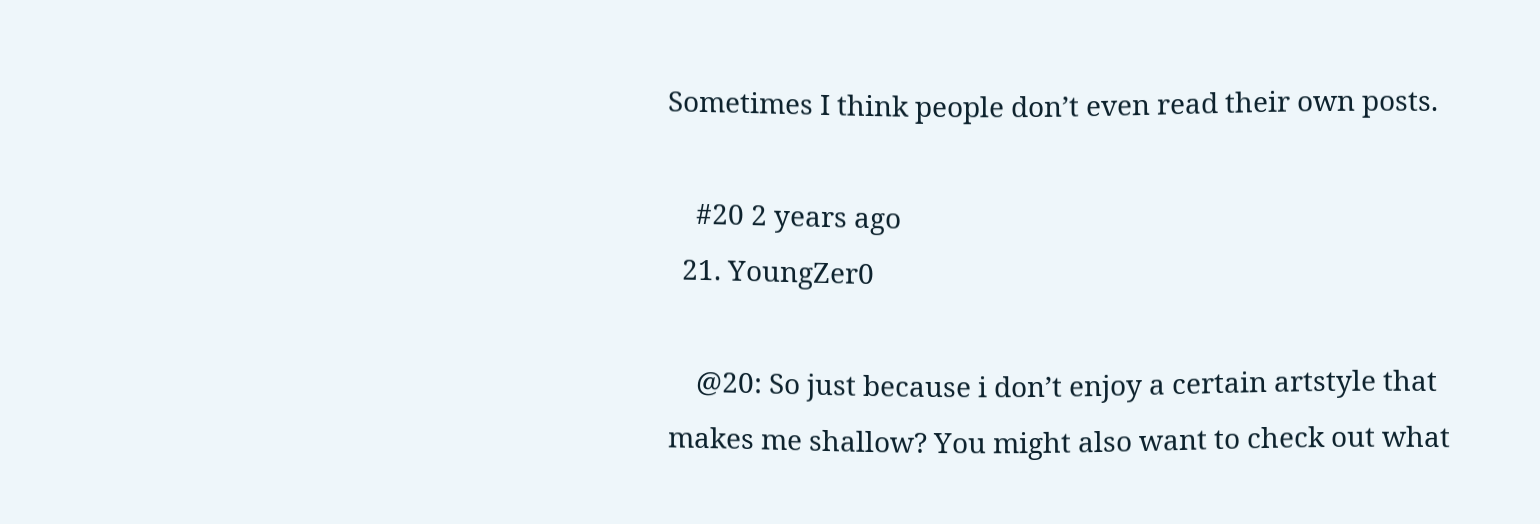Sometimes I think people don’t even read their own posts.

    #20 2 years ago
  21. YoungZer0

    @20: So just because i don’t enjoy a certain artstyle that makes me shallow? You might also want to check out what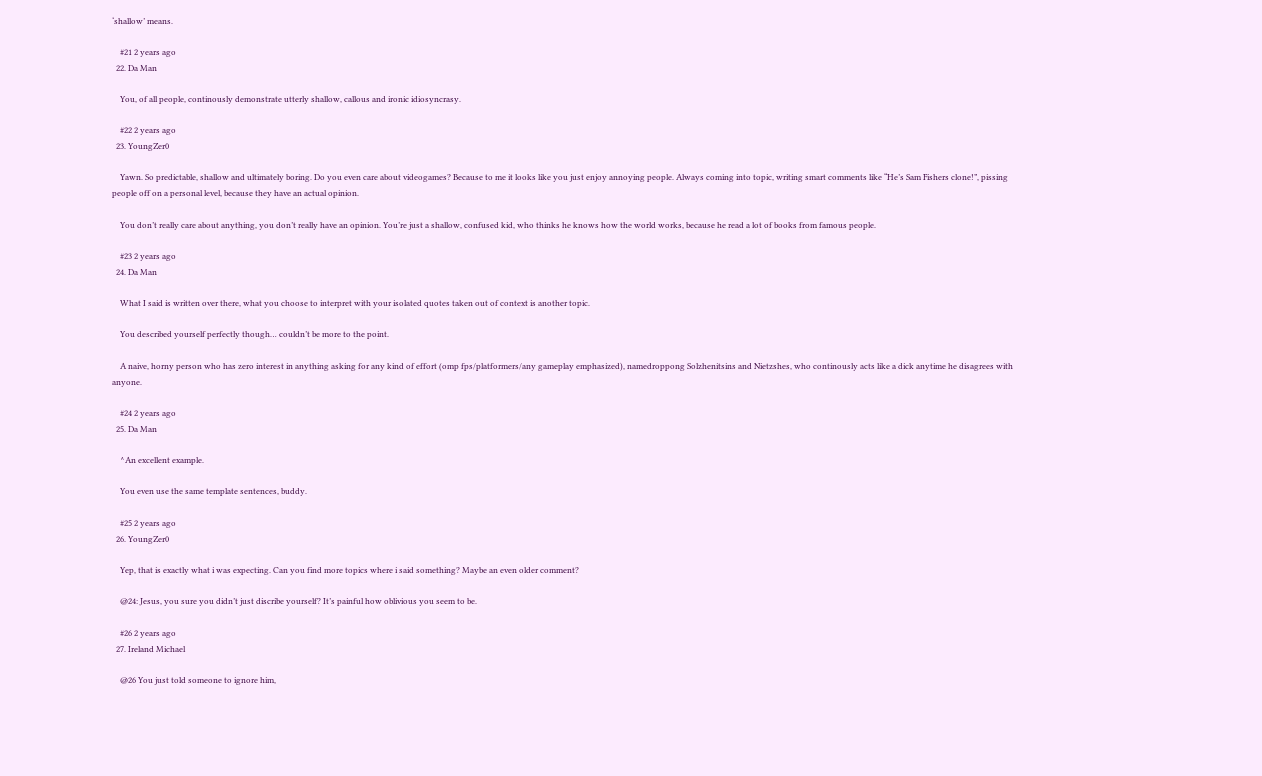‘shallow’ means.

    #21 2 years ago
  22. Da Man

    You, of all people, continously demonstrate utterly shallow, callous and ironic idiosyncrasy.

    #22 2 years ago
  23. YoungZer0

    Yawn. So predictable, shallow and ultimately boring. Do you even care about videogames? Because to me it looks like you just enjoy annoying people. Always coming into topic, writing smart comments like “He’s Sam Fishers clone!”, pissing people off on a personal level, because they have an actual opinion.

    You don’t really care about anything, you don’t really have an opinion. You’re just a shallow, confused kid, who thinks he knows how the world works, because he read a lot of books from famous people.

    #23 2 years ago
  24. Da Man

    What I said is written over there, what you choose to interpret with your isolated quotes taken out of context is another topic.

    You described yourself perfectly though… couldn’t be more to the point.

    A naive, horny person who has zero interest in anything asking for any kind of effort (omp fps/platformers/any gameplay emphasized), namedroppong Solzhenitsins and Nietzshes, who continously acts like a dick anytime he disagrees with anyone.

    #24 2 years ago
  25. Da Man

    ^An excellent example.

    You even use the same template sentences, buddy.

    #25 2 years ago
  26. YoungZer0

    Yep, that is exactly what i was expecting. Can you find more topics where i said something? Maybe an even older comment?

    @24: Jesus, you sure you didn’t just discribe yourself? It’s painful how oblivious you seem to be.

    #26 2 years ago
  27. Ireland Michael

    @26 You just told someone to ignore him,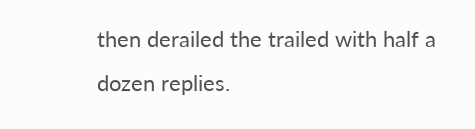then derailed the trailed with half a dozen replies.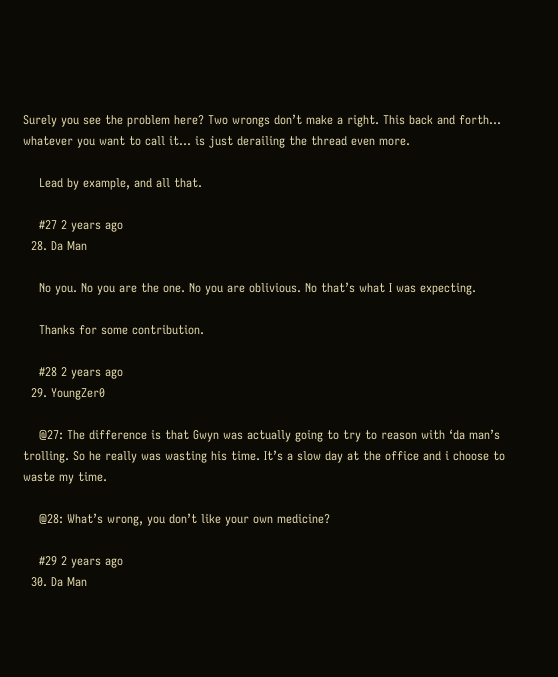Surely you see the problem here? Two wrongs don’t make a right. This back and forth… whatever you want to call it… is just derailing the thread even more.

    Lead by example, and all that.

    #27 2 years ago
  28. Da Man

    No you. No you are the one. No you are oblivious. No that’s what I was expecting.

    Thanks for some contribution.

    #28 2 years ago
  29. YoungZer0

    @27: The difference is that Gwyn was actually going to try to reason with ‘da man’s trolling. So he really was wasting his time. It’s a slow day at the office and i choose to waste my time.

    @28: What’s wrong, you don’t like your own medicine?

    #29 2 years ago
  30. Da Man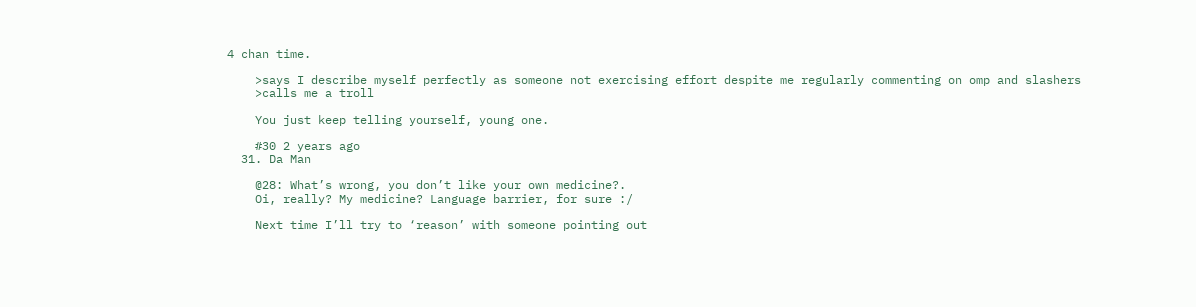4 chan time.

    >says I describe myself perfectly as someone not exercising effort despite me regularly commenting on omp and slashers
    >calls me a troll

    You just keep telling yourself, young one.

    #30 2 years ago
  31. Da Man

    @28: What’s wrong, you don’t like your own medicine?.
    Oi, really? My medicine? Language barrier, for sure :/

    Next time I’ll try to ‘reason’ with someone pointing out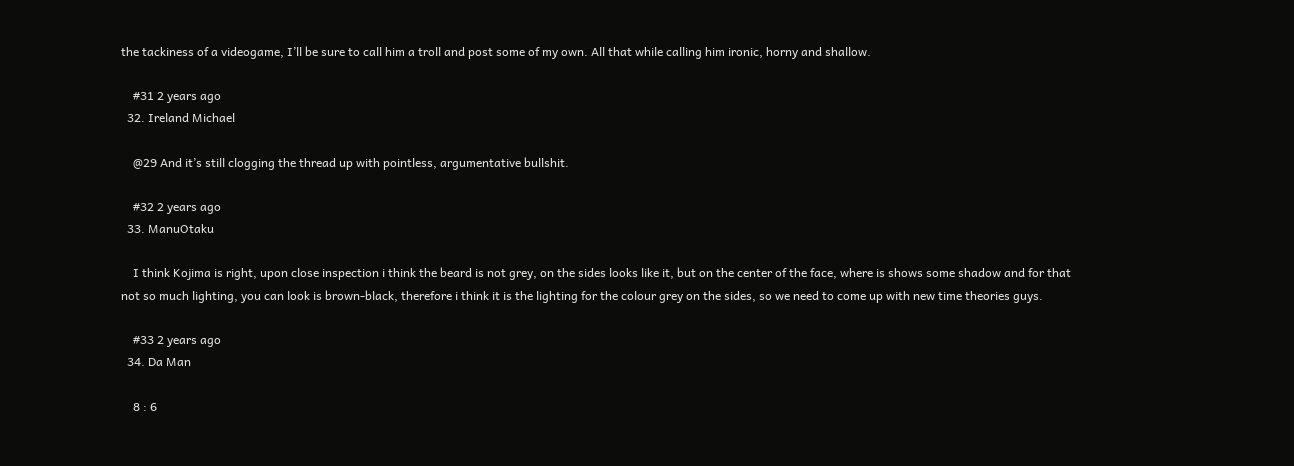the tackiness of a videogame, I’ll be sure to call him a troll and post some of my own. All that while calling him ironic, horny and shallow.

    #31 2 years ago
  32. Ireland Michael

    @29 And it’s still clogging the thread up with pointless, argumentative bullshit.

    #32 2 years ago
  33. ManuOtaku

    I think Kojima is right, upon close inspection i think the beard is not grey, on the sides looks like it, but on the center of the face, where is shows some shadow and for that not so much lighting, you can look is brown-black, therefore i think it is the lighting for the colour grey on the sides, so we need to come up with new time theories guys.

    #33 2 years ago
  34. Da Man

    8 : 6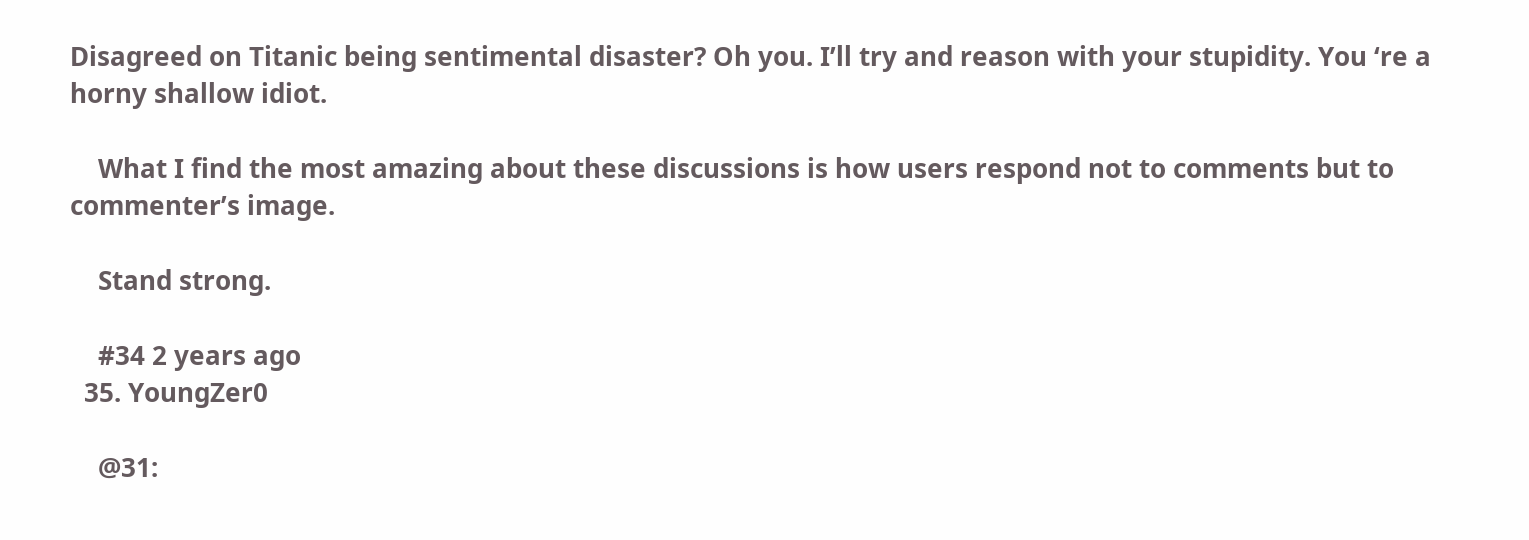Disagreed on Titanic being sentimental disaster? Oh you. I’ll try and reason with your stupidity. You ‘re a horny shallow idiot.

    What I find the most amazing about these discussions is how users respond not to comments but to commenter’s image.

    Stand strong.

    #34 2 years ago
  35. YoungZer0

    @31: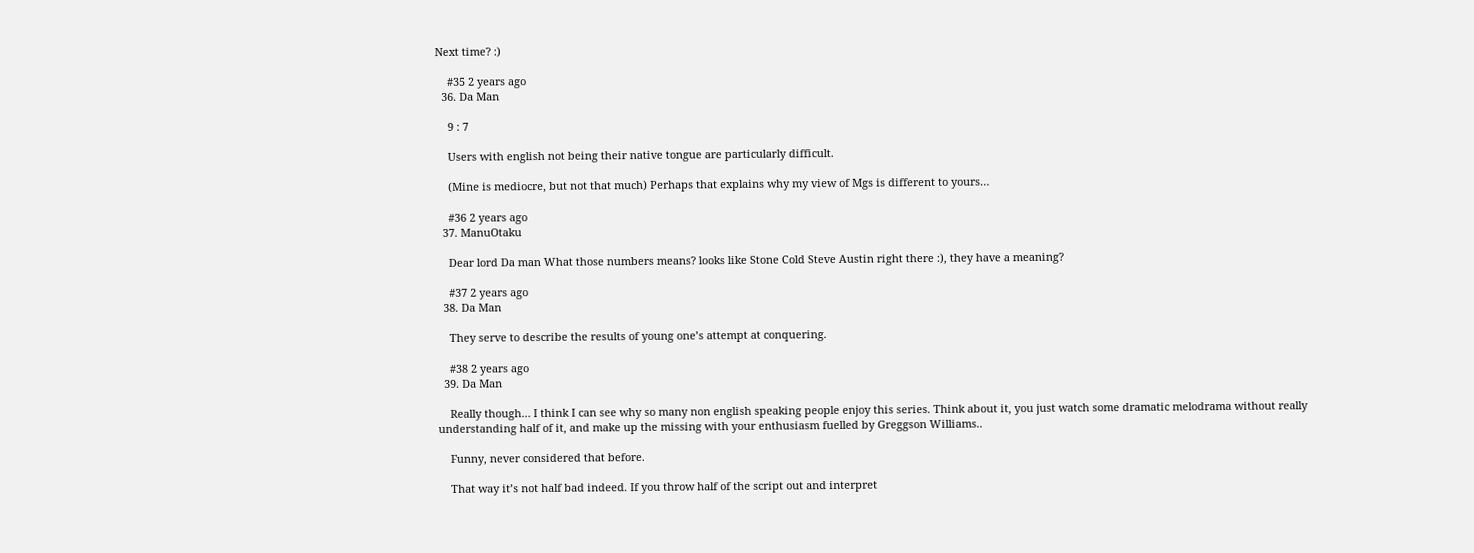Next time? :)

    #35 2 years ago
  36. Da Man

    9 : 7

    Users with english not being their native tongue are particularly difficult.

    (Mine is mediocre, but not that much) Perhaps that explains why my view of Mgs is different to yours…

    #36 2 years ago
  37. ManuOtaku

    Dear lord Da man What those numbers means? looks like Stone Cold Steve Austin right there :), they have a meaning?

    #37 2 years ago
  38. Da Man

    They serve to describe the results of young one’s attempt at conquering.

    #38 2 years ago
  39. Da Man

    Really though… I think I can see why so many non english speaking people enjoy this series. Think about it, you just watch some dramatic melodrama without really understanding half of it, and make up the missing with your enthusiasm fuelled by Greggson Williams..

    Funny, never considered that before.

    That way it’s not half bad indeed. If you throw half of the script out and interpret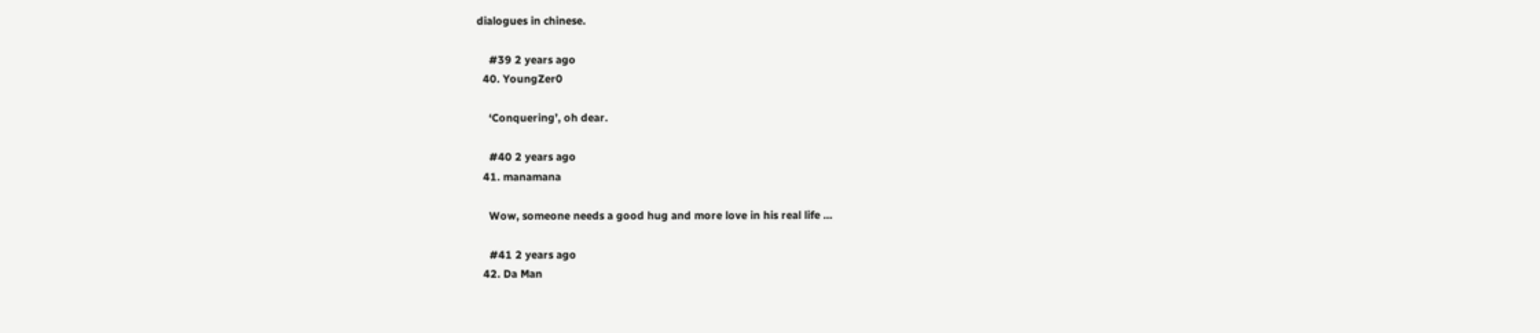dialogues in chinese.

    #39 2 years ago
  40. YoungZer0

    ‘Conquering’, oh dear.

    #40 2 years ago
  41. manamana

    Wow, someone needs a good hug and more love in his real life …

    #41 2 years ago
  42. Da Man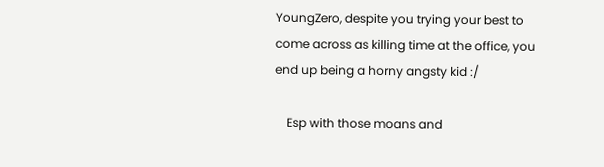YoungZero, despite you trying your best to come across as killing time at the office, you end up being a horny angsty kid :/

    Esp with those moans and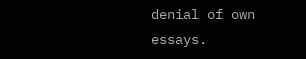denial of own essays.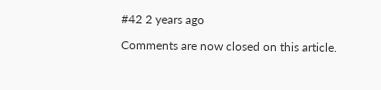#42 2 years ago

Comments are now closed on this article.